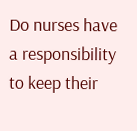Do nurses have a responsibility to keep their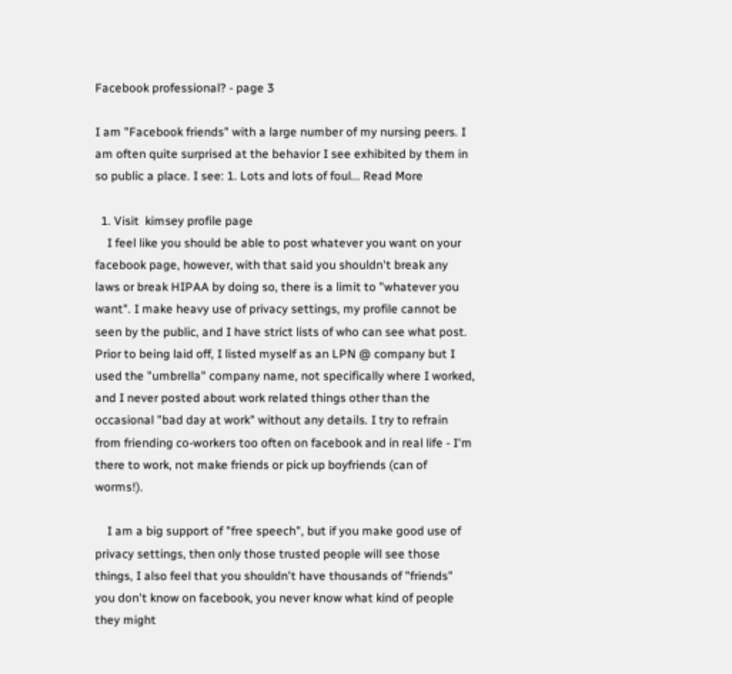Facebook professional? - page 3

I am "Facebook friends" with a large number of my nursing peers. I am often quite surprised at the behavior I see exhibited by them in so public a place. I see: 1. Lots and lots of foul... Read More

  1. Visit  kimsey profile page
    I feel like you should be able to post whatever you want on your facebook page, however, with that said you shouldn't break any laws or break HIPAA by doing so, there is a limit to "whatever you want". I make heavy use of privacy settings, my profile cannot be seen by the public, and I have strict lists of who can see what post. Prior to being laid off, I listed myself as an LPN @ company but I used the "umbrella" company name, not specifically where I worked, and I never posted about work related things other than the occasional "bad day at work" without any details. I try to refrain from friending co-workers too often on facebook and in real life - I'm there to work, not make friends or pick up boyfriends (can of worms!).

    I am a big support of "free speech", but if you make good use of privacy settings, then only those trusted people will see those things, I also feel that you shouldn't have thousands of "friends" you don't know on facebook, you never know what kind of people they might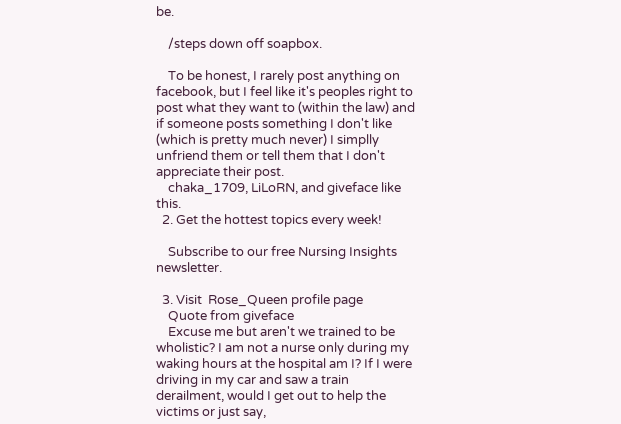be.

    /steps down off soapbox.

    To be honest, I rarely post anything on facebook, but I feel like it's peoples right to post what they want to (within the law) and if someone posts something I don't like (which is pretty much never) I simplly unfriend them or tell them that I don't appreciate their post.
    chaka_1709, LiLoRN, and giveface like this.
  2. Get the hottest topics every week!

    Subscribe to our free Nursing Insights newsletter.

  3. Visit  Rose_Queen profile page
    Quote from giveface
    Excuse me but aren't we trained to be wholistic? I am not a nurse only during my waking hours at the hospital am I? If I were driving in my car and saw a train derailment, would I get out to help the victims or just say,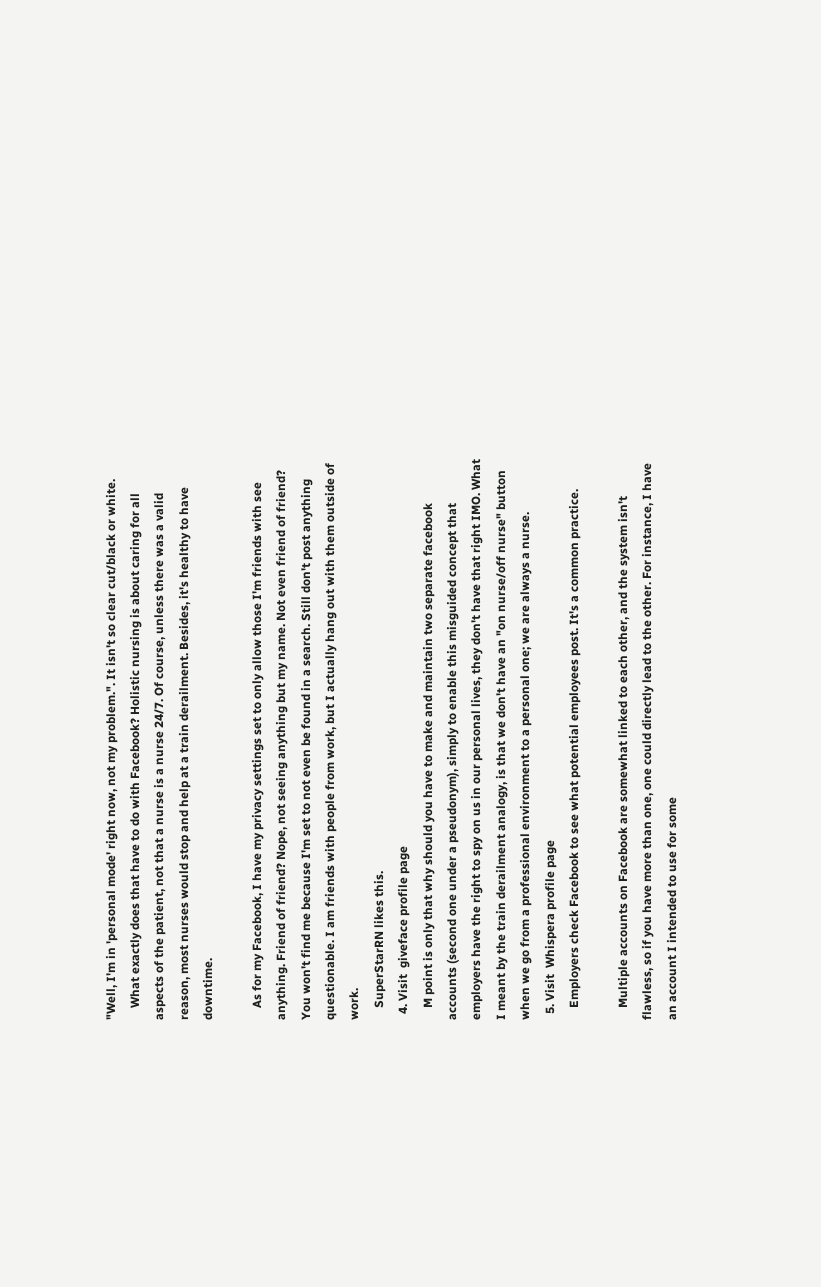"Well, I'm in 'personal mode' right now, not my problem.". It isn't so clear cut/black or white.
    What exactly does that have to do with Facebook? Holistic nursing is about caring for all aspects of the patient, not that a nurse is a nurse 24/7. Of course, unless there was a valid reason, most nurses would stop and help at a train derailment. Besides, it's healthy to have downtime.

    As for my Facebook, I have my privacy settings set to only allow those I'm friends with see anything. Friend of friend? Nope, not seeing anything but my name. Not even friend of friend? You won't find me because I'm set to not even be found in a search. Still don't post anything questionable. I am friends with people from work, but I actually hang out with them outside of work.
    SuperStarRN likes this.
  4. Visit  giveface profile page
    M point is only that why should you have to make and maintain two separate facebook accounts (second one under a pseudonym), simply to enable this misguided concept that employers have the right to spy on us in our personal lives, they don't have that right IMO. What I meant by the train derailment analogy, is that we don't have an "on nurse/off nurse" button when we go from a professional environment to a personal one; we are always a nurse.
  5. Visit  Whispera profile page
    Employers check Facebook to see what potential employees post. It's a common practice.

    Multiple accounts on Facebook are somewhat linked to each other, and the system isn't flawless, so if you have more than one, one could directly lead to the other. For instance, I have an account I intended to use for some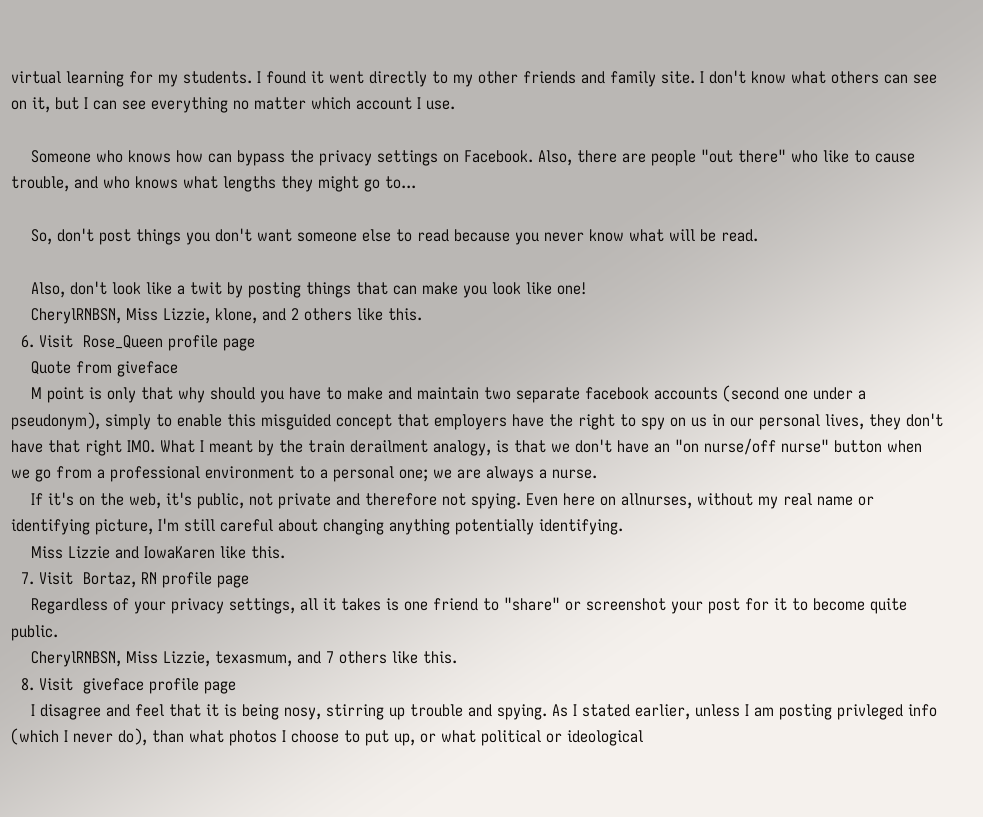virtual learning for my students. I found it went directly to my other friends and family site. I don't know what others can see on it, but I can see everything no matter which account I use.

    Someone who knows how can bypass the privacy settings on Facebook. Also, there are people "out there" who like to cause trouble, and who knows what lengths they might go to...

    So, don't post things you don't want someone else to read because you never know what will be read.

    Also, don't look like a twit by posting things that can make you look like one!
    CherylRNBSN, Miss Lizzie, klone, and 2 others like this.
  6. Visit  Rose_Queen profile page
    Quote from giveface
    M point is only that why should you have to make and maintain two separate facebook accounts (second one under a pseudonym), simply to enable this misguided concept that employers have the right to spy on us in our personal lives, they don't have that right IMO. What I meant by the train derailment analogy, is that we don't have an "on nurse/off nurse" button when we go from a professional environment to a personal one; we are always a nurse.
    If it's on the web, it's public, not private and therefore not spying. Even here on allnurses, without my real name or identifying picture, I'm still careful about changing anything potentially identifying.
    Miss Lizzie and IowaKaren like this.
  7. Visit  Bortaz, RN profile page
    Regardless of your privacy settings, all it takes is one friend to "share" or screenshot your post for it to become quite public.
    CherylRNBSN, Miss Lizzie, texasmum, and 7 others like this.
  8. Visit  giveface profile page
    I disagree and feel that it is being nosy, stirring up trouble and spying. As I stated earlier, unless I am posting privleged info (which I never do), than what photos I choose to put up, or what political or ideological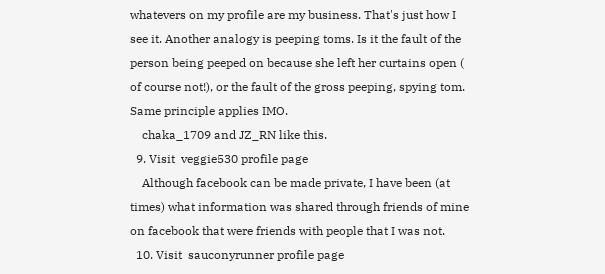whatevers on my profile are my business. That's just how I see it. Another analogy is peeping toms. Is it the fault of the person being peeped on because she left her curtains open ( of course not!), or the fault of the gross peeping, spying tom. Same principle applies IMO.
    chaka_1709 and JZ_RN like this.
  9. Visit  veggie530 profile page
    Although facebook can be made private, I have been (at times) what information was shared through friends of mine on facebook that were friends with people that I was not.
  10. Visit  sauconyrunner profile page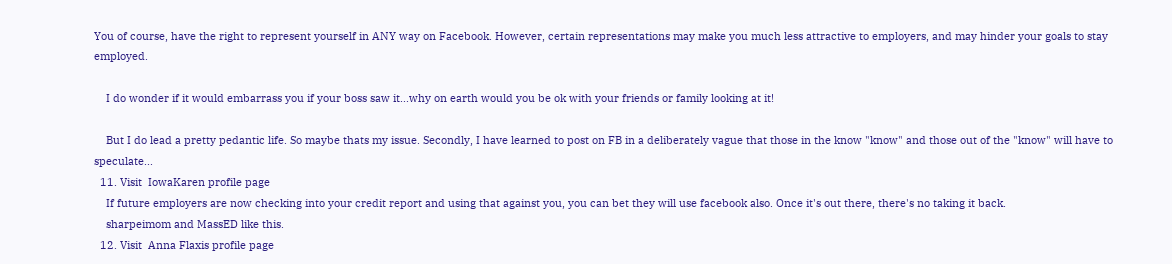You of course, have the right to represent yourself in ANY way on Facebook. However, certain representations may make you much less attractive to employers, and may hinder your goals to stay employed.

    I do wonder if it would embarrass you if your boss saw it...why on earth would you be ok with your friends or family looking at it!

    But I do lead a pretty pedantic life. So maybe thats my issue. Secondly, I have learned to post on FB in a deliberately vague that those in the know "know" and those out of the "know" will have to speculate...
  11. Visit  IowaKaren profile page
    If future employers are now checking into your credit report and using that against you, you can bet they will use facebook also. Once it's out there, there's no taking it back.
    sharpeimom and MassED like this.
  12. Visit  Anna Flaxis profile page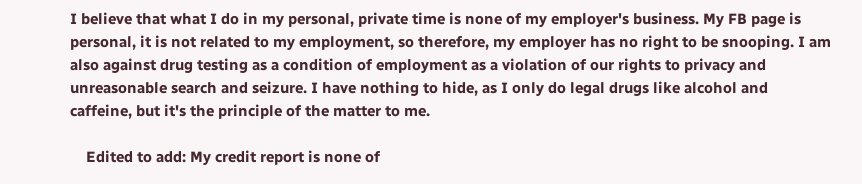I believe that what I do in my personal, private time is none of my employer's business. My FB page is personal, it is not related to my employment, so therefore, my employer has no right to be snooping. I am also against drug testing as a condition of employment as a violation of our rights to privacy and unreasonable search and seizure. I have nothing to hide, as I only do legal drugs like alcohol and caffeine, but it's the principle of the matter to me.

    Edited to add: My credit report is none of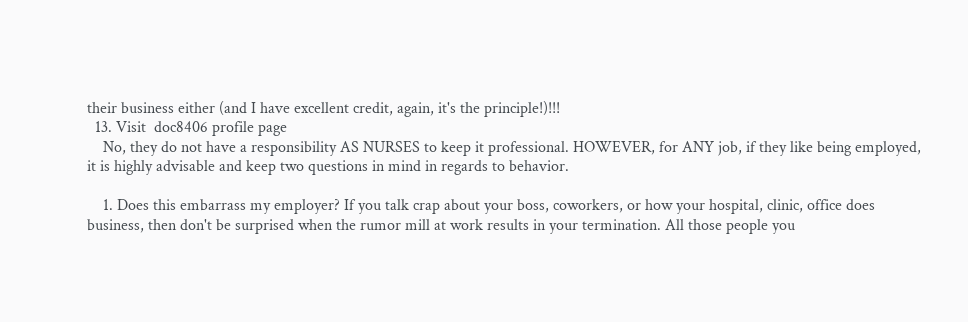their business either (and I have excellent credit, again, it's the principle!)!!!
  13. Visit  doc8406 profile page
    No, they do not have a responsibility AS NURSES to keep it professional. HOWEVER, for ANY job, if they like being employed, it is highly advisable and keep two questions in mind in regards to behavior.

    1. Does this embarrass my employer? If you talk crap about your boss, coworkers, or how your hospital, clinic, office does business, then don't be surprised when the rumor mill at work results in your termination. All those people you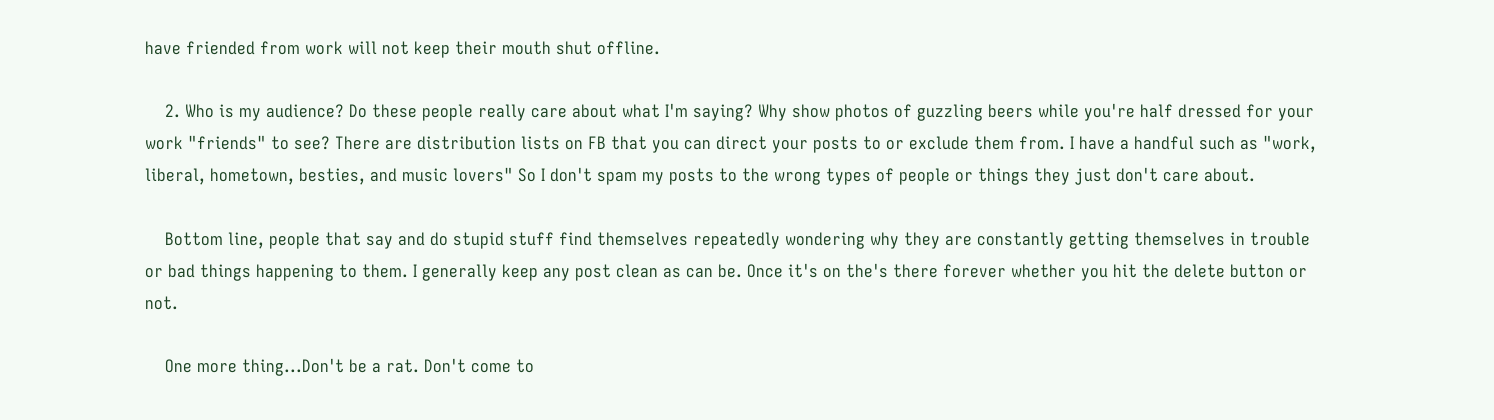have friended from work will not keep their mouth shut offline.

    2. Who is my audience? Do these people really care about what I'm saying? Why show photos of guzzling beers while you're half dressed for your work "friends" to see? There are distribution lists on FB that you can direct your posts to or exclude them from. I have a handful such as "work, liberal, hometown, besties, and music lovers" So I don't spam my posts to the wrong types of people or things they just don't care about.

    Bottom line, people that say and do stupid stuff find themselves repeatedly wondering why they are constantly getting themselves in trouble or bad things happening to them. I generally keep any post clean as can be. Once it's on the's there forever whether you hit the delete button or not.

    One more thing...Don't be a rat. Don't come to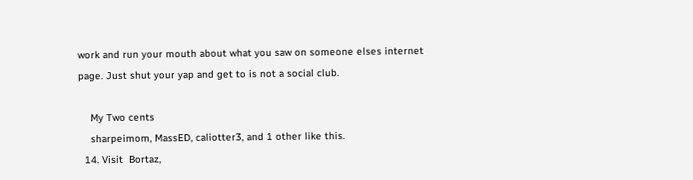work and run your mouth about what you saw on someone elses internet page. Just shut your yap and get to is not a social club.

    My Two cents
    sharpeimom, MassED, caliotter3, and 1 other like this.
  14. Visit  Bortaz,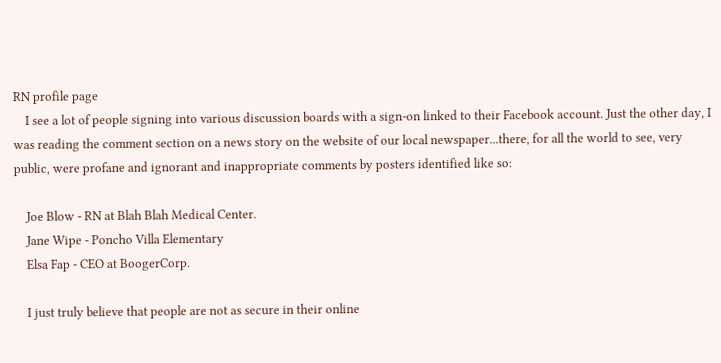RN profile page
    I see a lot of people signing into various discussion boards with a sign-on linked to their Facebook account. Just the other day, I was reading the comment section on a news story on the website of our local newspaper...there, for all the world to see, very public, were profane and ignorant and inappropriate comments by posters identified like so:

    Joe Blow - RN at Blah Blah Medical Center.
    Jane Wipe - Poncho Villa Elementary
    Elsa Fap - CEO at BoogerCorp.

    I just truly believe that people are not as secure in their online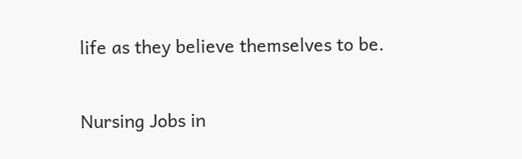life as they believe themselves to be.

Nursing Jobs in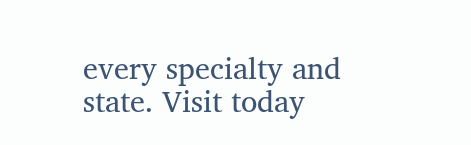every specialty and state. Visit today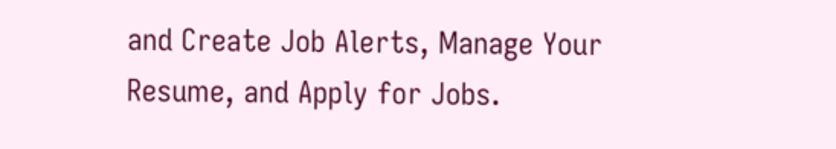and Create Job Alerts, Manage Your Resume, and Apply for Jobs.